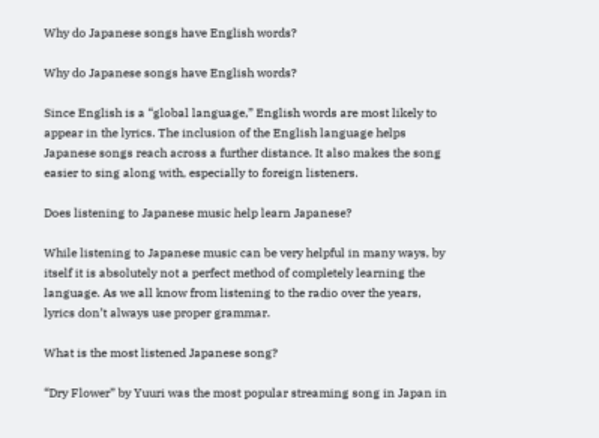Why do Japanese songs have English words?

Why do Japanese songs have English words?

Since English is a “global language,” English words are most likely to appear in the lyrics. The inclusion of the English language helps Japanese songs reach across a further distance. It also makes the song easier to sing along with, especially to foreign listeners.

Does listening to Japanese music help learn Japanese?

While listening to Japanese music can be very helpful in many ways, by itself it is absolutely not a perfect method of completely learning the language. As we all know from listening to the radio over the years, lyrics don’t always use proper grammar.

What is the most listened Japanese song?

“Dry Flower” by Yuuri was the most popular streaming song in Japan in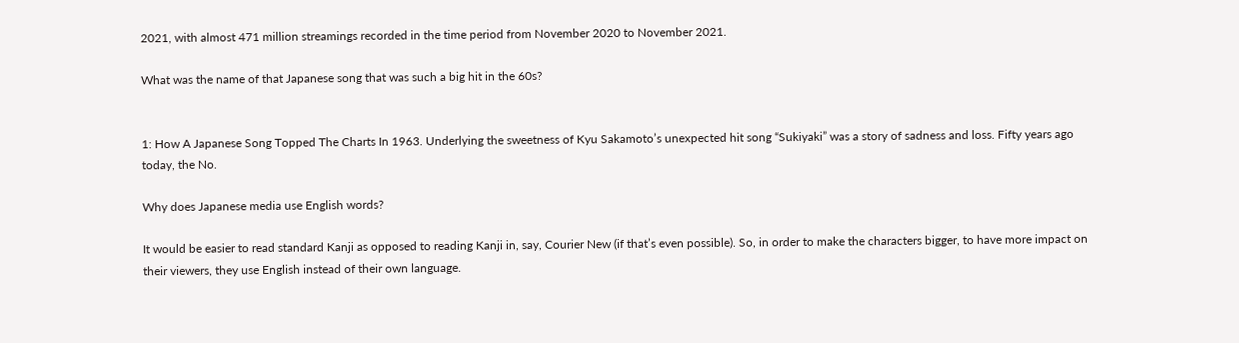2021, with almost 471 million streamings recorded in the time period from November 2020 to November 2021.

What was the name of that Japanese song that was such a big hit in the 60s?


1: How A Japanese Song Topped The Charts In 1963. Underlying the sweetness of Kyu Sakamoto’s unexpected hit song “Sukiyaki” was a story of sadness and loss. Fifty years ago today, the No.

Why does Japanese media use English words?

It would be easier to read standard Kanji as opposed to reading Kanji in, say, Courier New (if that’s even possible). So, in order to make the characters bigger, to have more impact on their viewers, they use English instead of their own language.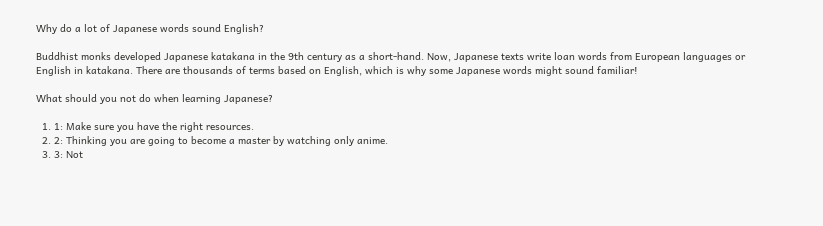Why do a lot of Japanese words sound English?

Buddhist monks developed Japanese katakana in the 9th century as a short-hand. Now, Japanese texts write loan words from European languages or English in katakana. There are thousands of terms based on English, which is why some Japanese words might sound familiar!

What should you not do when learning Japanese?

  1. 1: Make sure you have the right resources.
  2. 2: Thinking you are going to become a master by watching only anime.
  3. 3: Not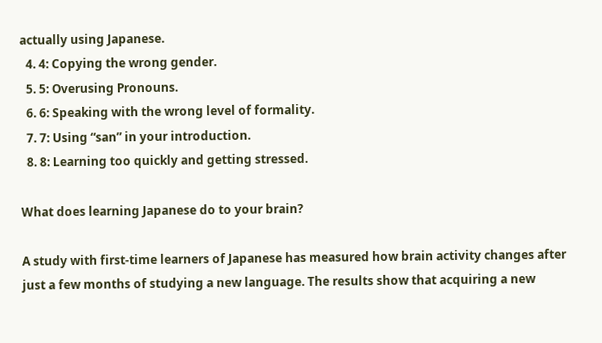actually using Japanese.
  4. 4: Copying the wrong gender.
  5. 5: Overusing Pronouns.
  6. 6: Speaking with the wrong level of formality.
  7. 7: Using “san” in your introduction.
  8. 8: Learning too quickly and getting stressed.

What does learning Japanese do to your brain?

A study with first-time learners of Japanese has measured how brain activity changes after just a few months of studying a new language. The results show that acquiring a new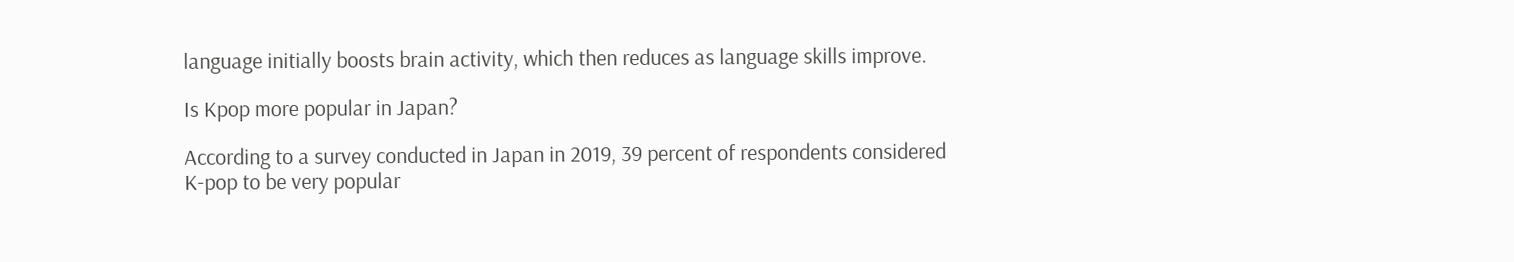language initially boosts brain activity, which then reduces as language skills improve.

Is Kpop more popular in Japan?

According to a survey conducted in Japan in 2019, 39 percent of respondents considered K-pop to be very popular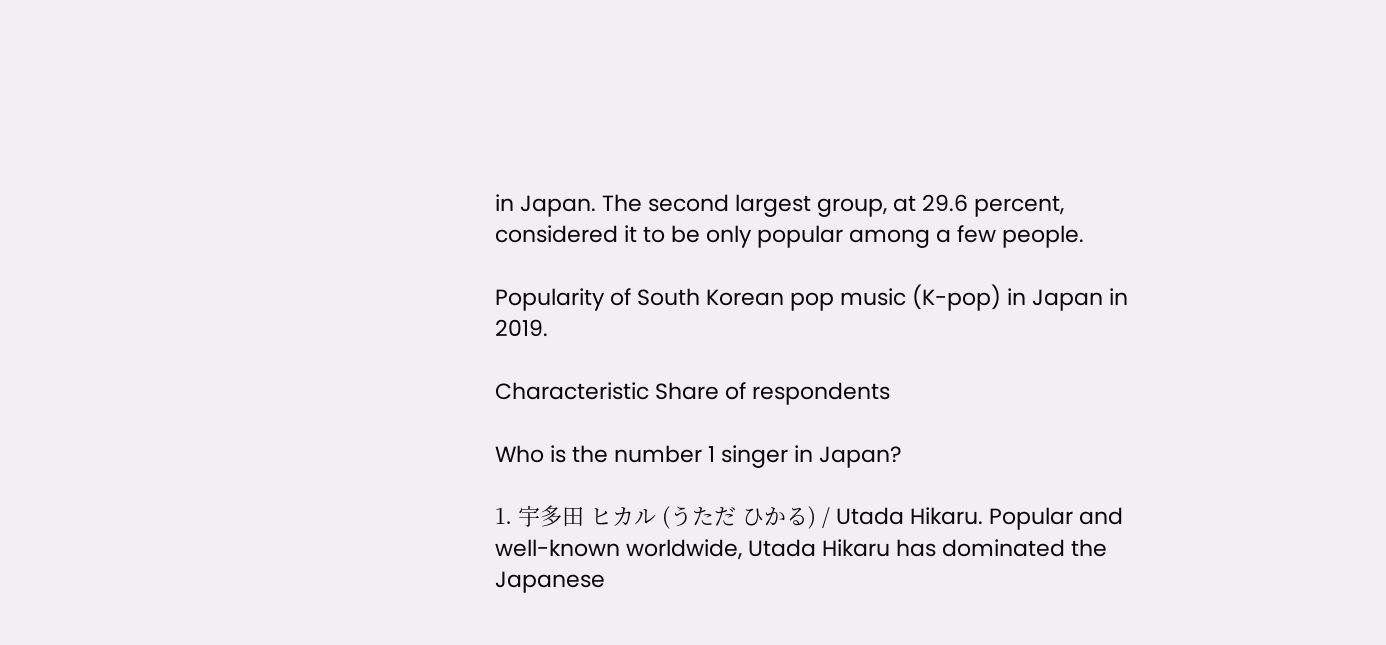in Japan. The second largest group, at 29.6 percent, considered it to be only popular among a few people.

Popularity of South Korean pop music (K-pop) in Japan in 2019.

Characteristic Share of respondents

Who is the number 1 singer in Japan?

1. 宇多田 ヒカル (うただ ひかる) / Utada Hikaru. Popular and well-known worldwide, Utada Hikaru has dominated the Japanese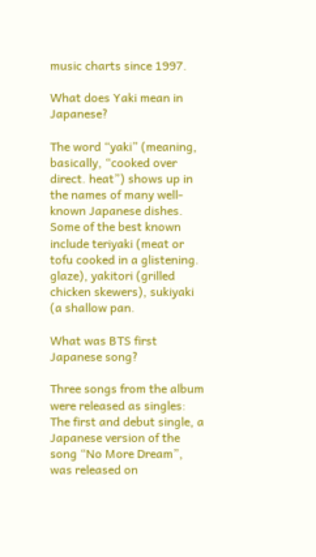music charts since 1997.

What does Yaki mean in Japanese?

The word “yaki” (meaning, basically, “cooked over direct. heat”) shows up in the names of many well-known Japanese dishes. Some of the best known include teriyaki (meat or tofu cooked in a glistening. glaze), yakitori (grilled chicken skewers), sukiyaki (a shallow pan.

What was BTS first Japanese song?

Three songs from the album were released as singles: The first and debut single, a Japanese version of the song “No More Dream”, was released on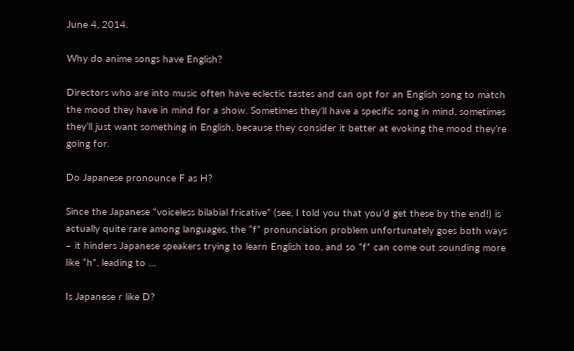June 4, 2014.

Why do anime songs have English?

Directors who are into music often have eclectic tastes and can opt for an English song to match the mood they have in mind for a show. Sometimes they’ll have a specific song in mind, sometimes they’ll just want something in English, because they consider it better at evoking the mood they’re going for.

Do Japanese pronounce F as H?

Since the Japanese “voiceless bilabial fricative” (see, I told you that you’d get these by the end!) is actually quite rare among languages, the “f” pronunciation problem unfortunately goes both ways – it hinders Japanese speakers trying to learn English too, and so “f” can come out sounding more like “h”, leading to …

Is Japanese r like D?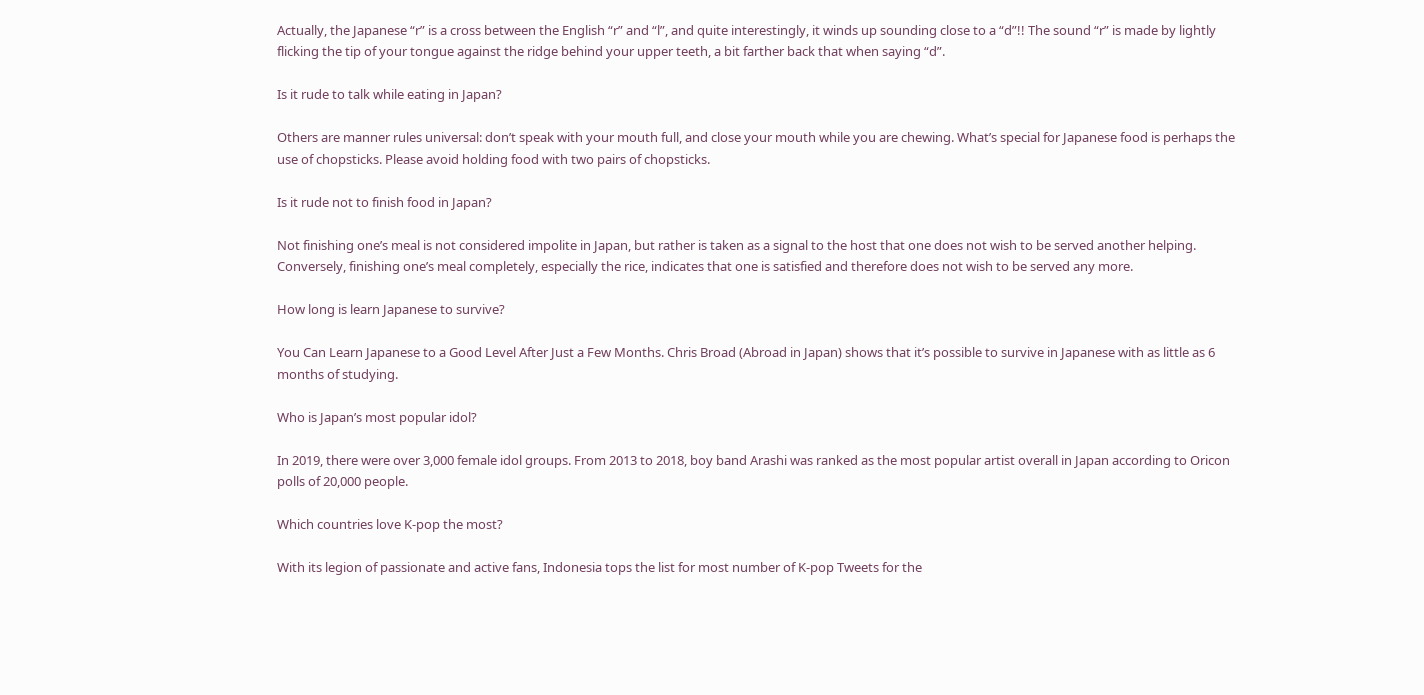Actually, the Japanese “r” is a cross between the English “r” and “l”, and quite interestingly, it winds up sounding close to a “d”!! The sound “r” is made by lightly flicking the tip of your tongue against the ridge behind your upper teeth, a bit farther back that when saying “d”.

Is it rude to talk while eating in Japan?

Others are manner rules universal: don’t speak with your mouth full, and close your mouth while you are chewing. What’s special for Japanese food is perhaps the use of chopsticks. Please avoid holding food with two pairs of chopsticks.

Is it rude not to finish food in Japan?

Not finishing one’s meal is not considered impolite in Japan, but rather is taken as a signal to the host that one does not wish to be served another helping. Conversely, finishing one’s meal completely, especially the rice, indicates that one is satisfied and therefore does not wish to be served any more.

How long is learn Japanese to survive?

You Can Learn Japanese to a Good Level After Just a Few Months. Chris Broad (Abroad in Japan) shows that it’s possible to survive in Japanese with as little as 6 months of studying.

Who is Japan’s most popular idol?

In 2019, there were over 3,000 female idol groups. From 2013 to 2018, boy band Arashi was ranked as the most popular artist overall in Japan according to Oricon polls of 20,000 people.

Which countries love K-pop the most?

With its legion of passionate and active fans, Indonesia tops the list for most number of K-pop Tweets for the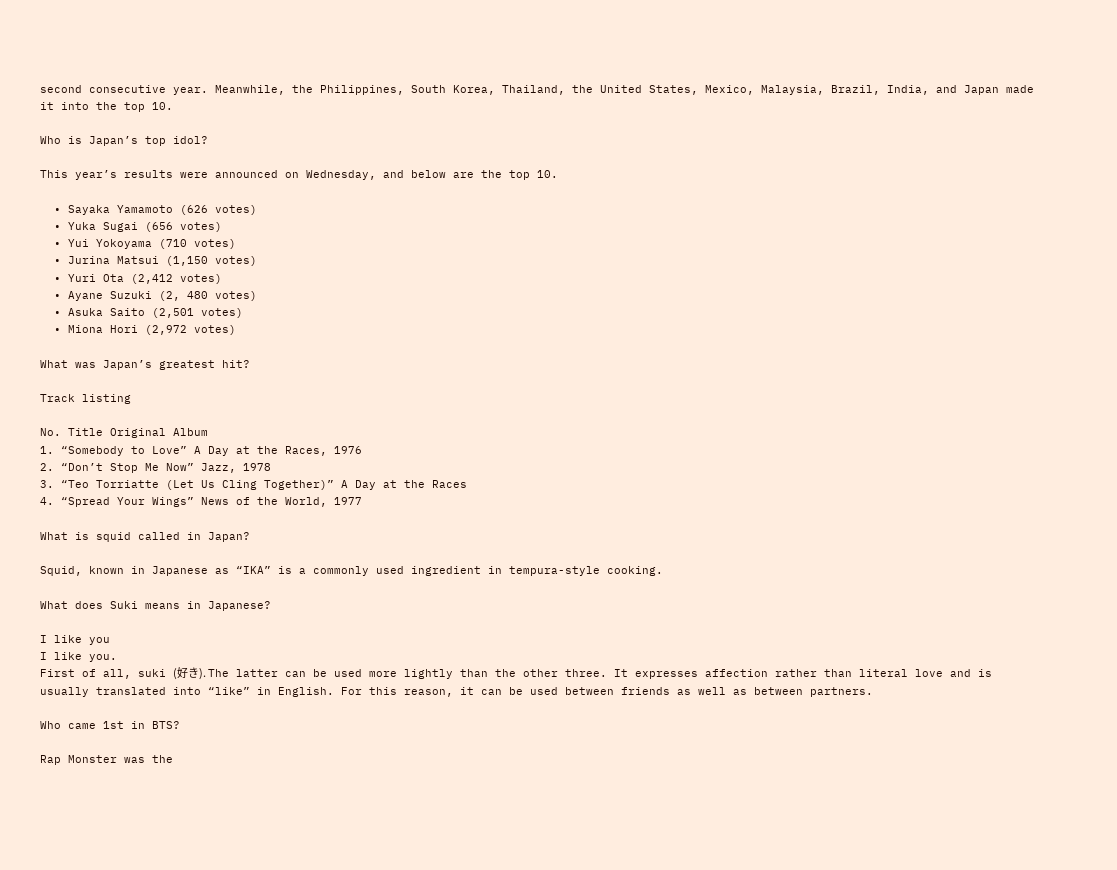second consecutive year. Meanwhile, the Philippines, South Korea, Thailand, the United States, Mexico, Malaysia, Brazil, India, and Japan made it into the top 10.

Who is Japan’s top idol?

This year’s results were announced on Wednesday, and below are the top 10.

  • Sayaka Yamamoto (626 votes)
  • Yuka Sugai (656 votes)
  • Yui Yokoyama (710 votes)
  • Jurina Matsui (1,150 votes)
  • Yuri Ota (2,412 votes)
  • Ayane Suzuki (2, 480 votes)
  • Asuka Saito (2,501 votes)
  • Miona Hori (2,972 votes)

What was Japan’s greatest hit?

Track listing

No. Title Original Album
1. “Somebody to Love” A Day at the Races, 1976
2. “Don’t Stop Me Now” Jazz, 1978
3. “Teo Torriatte (Let Us Cling Together)” A Day at the Races
4. “Spread Your Wings” News of the World, 1977

What is squid called in Japan?

Squid, known in Japanese as “IKA” is a commonly used ingredient in tempura-style cooking.

What does Suki means in Japanese?

I like you
I like you.
First of all, suki (好き). The latter can be used more lightly than the other three. It expresses affection rather than literal love and is usually translated into “like” in English. For this reason, it can be used between friends as well as between partners.

Who came 1st in BTS?

Rap Monster was the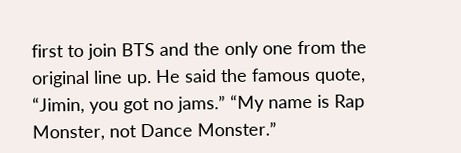first to join BTS and the only one from the original line up. He said the famous quote, “Jimin, you got no jams.” “My name is Rap Monster, not Dance Monster.”